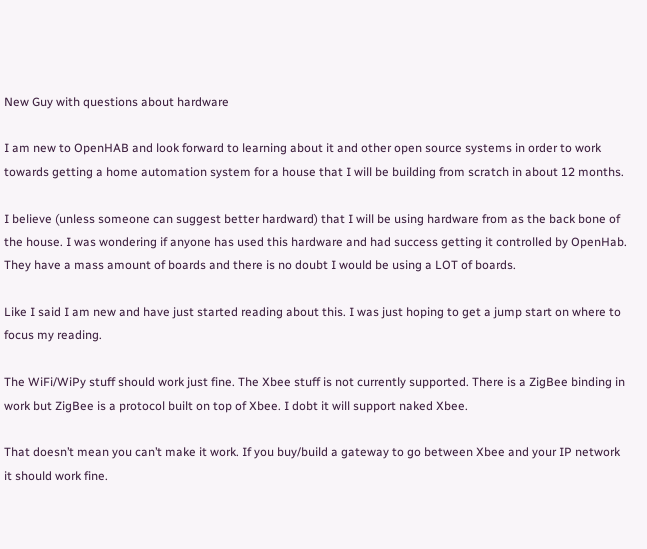New Guy with questions about hardware

I am new to OpenHAB and look forward to learning about it and other open source systems in order to work towards getting a home automation system for a house that I will be building from scratch in about 12 months.

I believe (unless someone can suggest better hardward) that I will be using hardware from as the back bone of the house. I was wondering if anyone has used this hardware and had success getting it controlled by OpenHab. They have a mass amount of boards and there is no doubt I would be using a LOT of boards.

Like I said I am new and have just started reading about this. I was just hoping to get a jump start on where to focus my reading.

The WiFi/WiPy stuff should work just fine. The Xbee stuff is not currently supported. There is a ZigBee binding in work but ZigBee is a protocol built on top of Xbee. I dobt it will support naked Xbee.

That doesn’t mean you can’t make it work. If you buy/build a gateway to go between Xbee and your IP network it should work fine.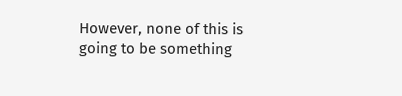However, none of this is going to be something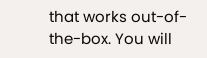that works out-of-the-box. You will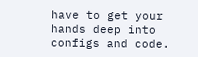have to get your hands deep into configs and code.